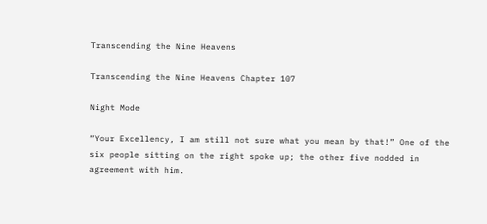Transcending the Nine Heavens

Transcending the Nine Heavens Chapter 107

Night Mode

“Your Excellency, I am still not sure what you mean by that!” One of the six people sitting on the right spoke up; the other five nodded in agreement with him.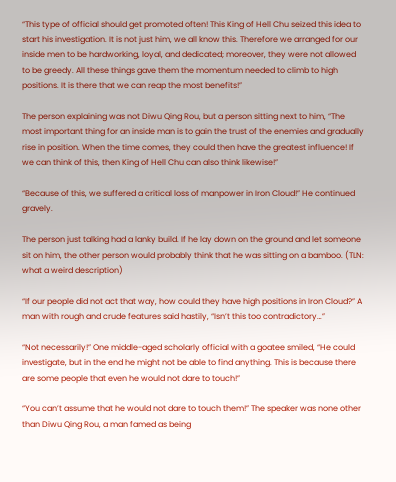“This type of official should get promoted often! This King of Hell Chu seized this idea to start his investigation. It is not just him, we all know this. Therefore we arranged for our inside men to be hardworking, loyal, and dedicated; moreover, they were not allowed to be greedy. All these things gave them the momentum needed to climb to high positions. It is there that we can reap the most benefits!”

The person explaining was not Diwu Qing Rou, but a person sitting next to him, “The most important thing for an inside man is to gain the trust of the enemies and gradually rise in position. When the time comes, they could then have the greatest influence! If we can think of this, then King of Hell Chu can also think likewise!”

“Because of this, we suffered a critical loss of manpower in Iron Cloud!” He continued gravely.

The person just talking had a lanky build. If he lay down on the ground and let someone sit on him, the other person would probably think that he was sitting on a bamboo. (TLN: what a weird description)

“If our people did not act that way, how could they have high positions in Iron Cloud?” A man with rough and crude features said hastily, “Isn’t this too contradictory…”

“Not necessarily!” One middle-aged scholarly official with a goatee smiled, “He could investigate, but in the end he might not be able to find anything. This is because there are some people that even he would not dare to touch!”

“You can’t assume that he would not dare to touch them!” The speaker was none other than Diwu Qing Rou, a man famed as being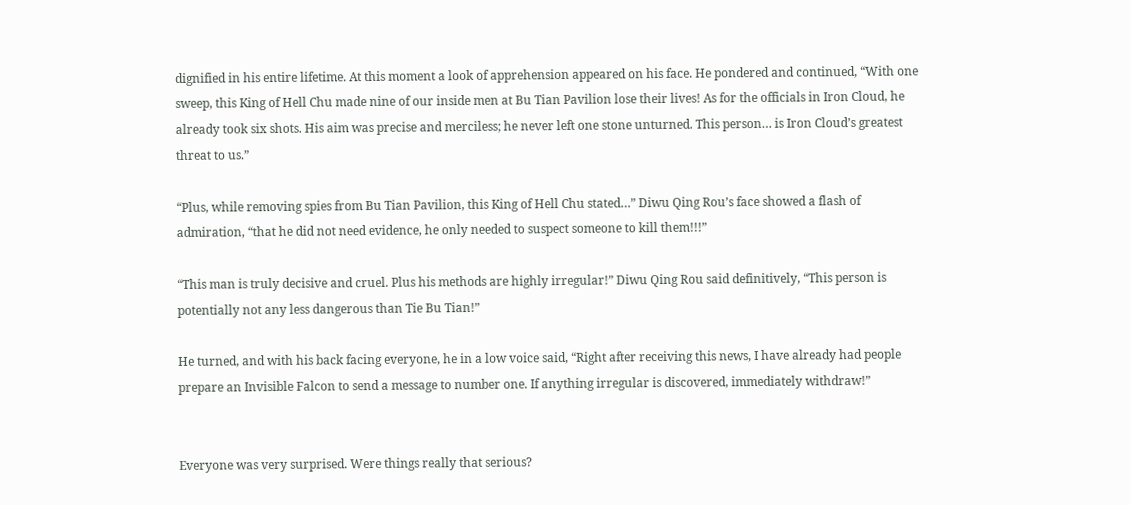dignified in his entire lifetime. At this moment a look of apprehension appeared on his face. He pondered and continued, “With one sweep, this King of Hell Chu made nine of our inside men at Bu Tian Pavilion lose their lives! As for the officials in Iron Cloud, he already took six shots. His aim was precise and merciless; he never left one stone unturned. This person… is Iron Cloud’s greatest threat to us.”

“Plus, while removing spies from Bu Tian Pavilion, this King of Hell Chu stated…” Diwu Qing Rou’s face showed a flash of admiration, “that he did not need evidence, he only needed to suspect someone to kill them!!!”

“This man is truly decisive and cruel. Plus his methods are highly irregular!” Diwu Qing Rou said definitively, “This person is potentially not any less dangerous than Tie Bu Tian!”

He turned, and with his back facing everyone, he in a low voice said, “Right after receiving this news, I have already had people prepare an Invisible Falcon to send a message to number one. If anything irregular is discovered, immediately withdraw!”


Everyone was very surprised. Were things really that serious?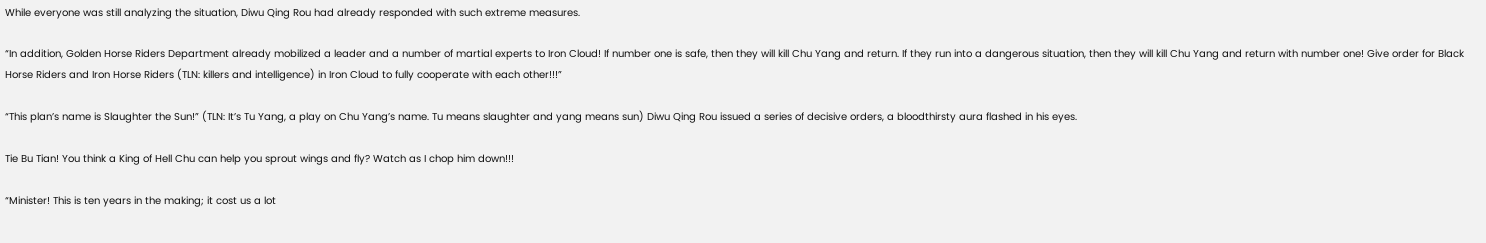While everyone was still analyzing the situation, Diwu Qing Rou had already responded with such extreme measures.

“In addition, Golden Horse Riders Department already mobilized a leader and a number of martial experts to Iron Cloud! If number one is safe, then they will kill Chu Yang and return. If they run into a dangerous situation, then they will kill Chu Yang and return with number one! Give order for Black Horse Riders and Iron Horse Riders (TLN: killers and intelligence) in Iron Cloud to fully cooperate with each other!!!”

“This plan’s name is Slaughter the Sun!” (TLN: It’s Tu Yang, a play on Chu Yang’s name. Tu means slaughter and yang means sun) Diwu Qing Rou issued a series of decisive orders, a bloodthirsty aura flashed in his eyes.

Tie Bu Tian! You think a King of Hell Chu can help you sprout wings and fly? Watch as I chop him down!!!

“Minister! This is ten years in the making; it cost us a lot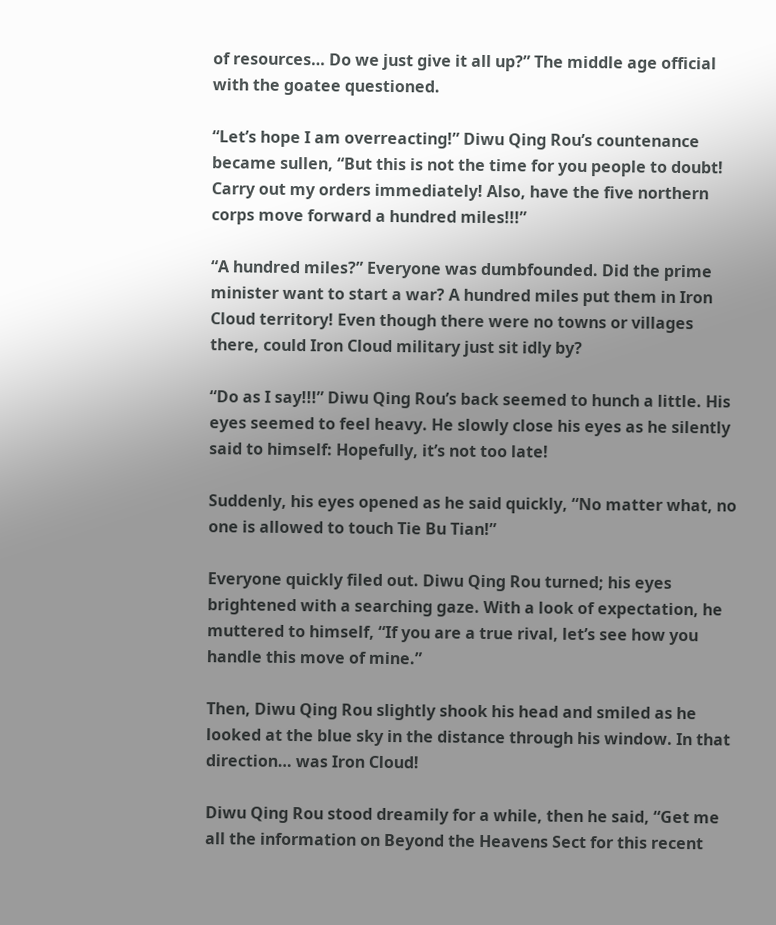of resources… Do we just give it all up?” The middle age official with the goatee questioned.

“Let’s hope I am overreacting!” Diwu Qing Rou’s countenance became sullen, “But this is not the time for you people to doubt! Carry out my orders immediately! Also, have the five northern corps move forward a hundred miles!!!”

“A hundred miles?” Everyone was dumbfounded. Did the prime minister want to start a war? A hundred miles put them in Iron Cloud territory! Even though there were no towns or villages there, could Iron Cloud military just sit idly by?

“Do as I say!!!” Diwu Qing Rou’s back seemed to hunch a little. His eyes seemed to feel heavy. He slowly close his eyes as he silently said to himself: Hopefully, it’s not too late!

Suddenly, his eyes opened as he said quickly, “No matter what, no one is allowed to touch Tie Bu Tian!”

Everyone quickly filed out. Diwu Qing Rou turned; his eyes brightened with a searching gaze. With a look of expectation, he muttered to himself, “If you are a true rival, let’s see how you handle this move of mine.”

Then, Diwu Qing Rou slightly shook his head and smiled as he looked at the blue sky in the distance through his window. In that direction… was Iron Cloud!

Diwu Qing Rou stood dreamily for a while, then he said, “Get me all the information on Beyond the Heavens Sect for this recent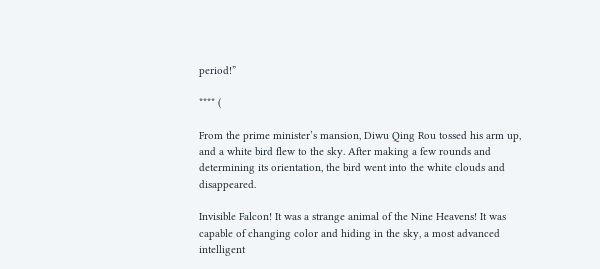period!”

**** (

From the prime minister’s mansion, Diwu Qing Rou tossed his arm up, and a white bird flew to the sky. After making a few rounds and determining its orientation, the bird went into the white clouds and disappeared.

Invisible Falcon! It was a strange animal of the Nine Heavens! It was capable of changing color and hiding in the sky, a most advanced intelligent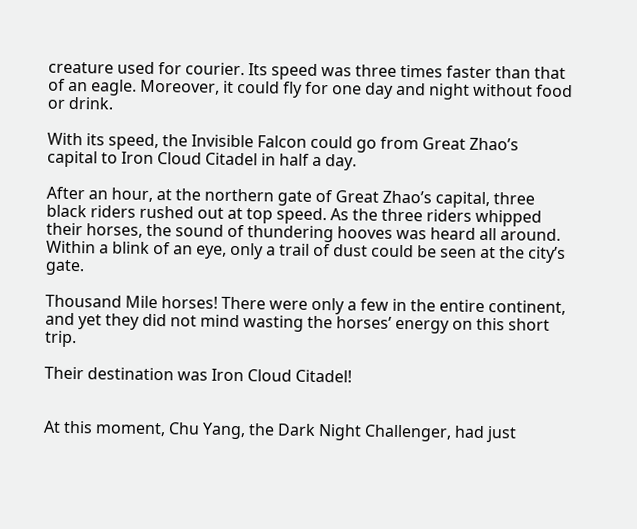creature used for courier. Its speed was three times faster than that of an eagle. Moreover, it could fly for one day and night without food or drink.

With its speed, the Invisible Falcon could go from Great Zhao’s capital to Iron Cloud Citadel in half a day.

After an hour, at the northern gate of Great Zhao’s capital, three black riders rushed out at top speed. As the three riders whipped their horses, the sound of thundering hooves was heard all around. Within a blink of an eye, only a trail of dust could be seen at the city’s gate.

Thousand Mile horses! There were only a few in the entire continent, and yet they did not mind wasting the horses’ energy on this short trip.

Their destination was Iron Cloud Citadel!


At this moment, Chu Yang, the Dark Night Challenger, had just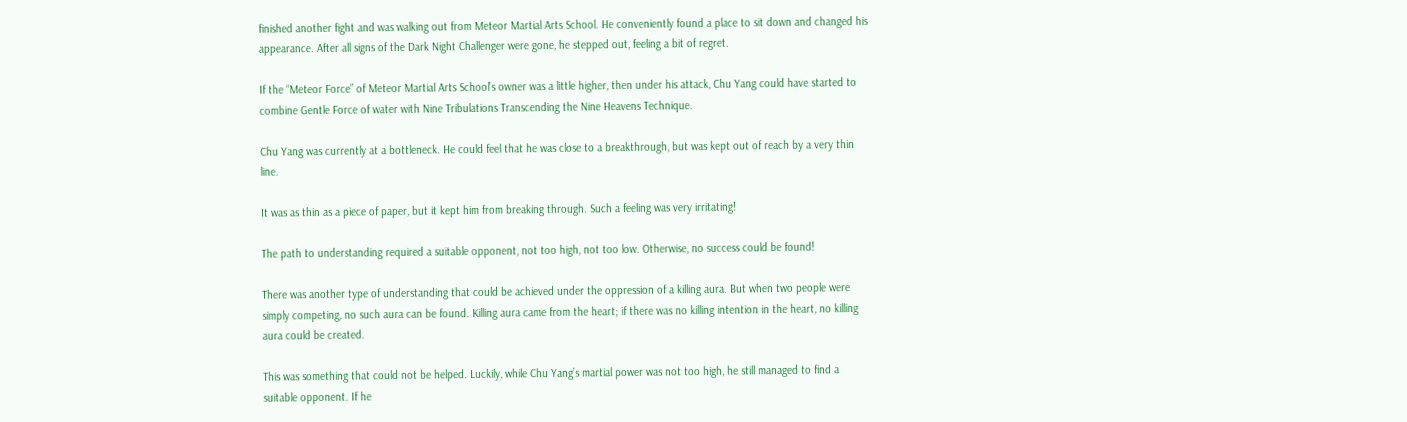finished another fight and was walking out from Meteor Martial Arts School. He conveniently found a place to sit down and changed his appearance. After all signs of the Dark Night Challenger were gone, he stepped out, feeling a bit of regret.

If the “Meteor Force” of Meteor Martial Arts School’s owner was a little higher, then under his attack, Chu Yang could have started to combine Gentle Force of water with Nine Tribulations Transcending the Nine Heavens Technique.

Chu Yang was currently at a bottleneck. He could feel that he was close to a breakthrough, but was kept out of reach by a very thin line.

It was as thin as a piece of paper, but it kept him from breaking through. Such a feeling was very irritating!

The path to understanding required a suitable opponent, not too high, not too low. Otherwise, no success could be found!

There was another type of understanding that could be achieved under the oppression of a killing aura. But when two people were simply competing, no such aura can be found. Killing aura came from the heart; if there was no killing intention in the heart, no killing aura could be created.

This was something that could not be helped. Luckily, while Chu Yang’s martial power was not too high, he still managed to find a suitable opponent. If he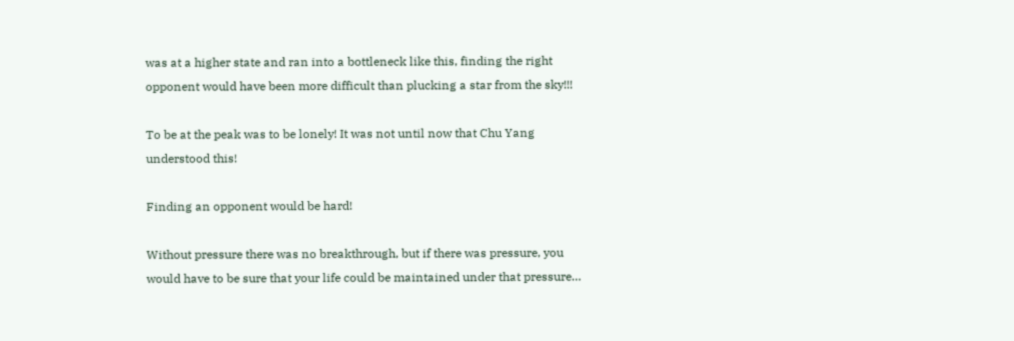was at a higher state and ran into a bottleneck like this, finding the right opponent would have been more difficult than plucking a star from the sky!!!

To be at the peak was to be lonely! It was not until now that Chu Yang understood this!

Finding an opponent would be hard!

Without pressure there was no breakthrough, but if there was pressure, you would have to be sure that your life could be maintained under that pressure…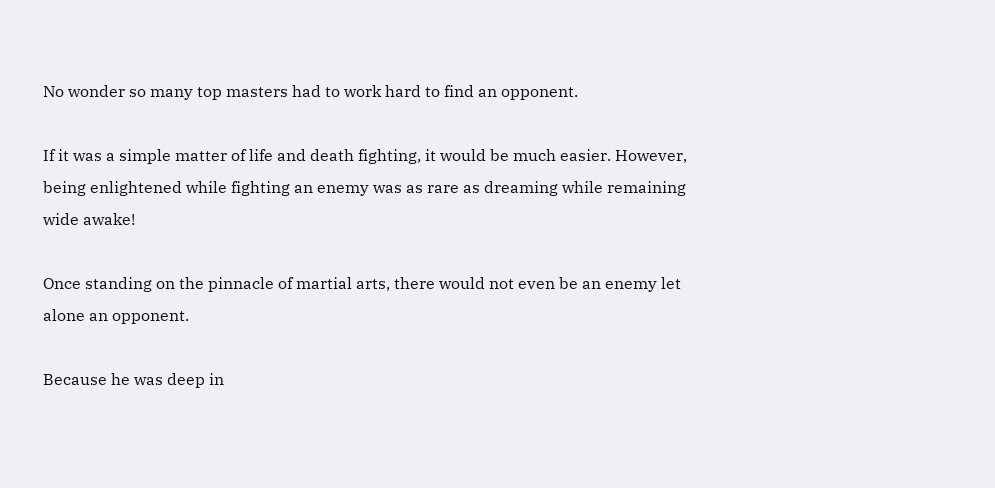No wonder so many top masters had to work hard to find an opponent.

If it was a simple matter of life and death fighting, it would be much easier. However, being enlightened while fighting an enemy was as rare as dreaming while remaining wide awake!

Once standing on the pinnacle of martial arts, there would not even be an enemy let alone an opponent.

Because he was deep in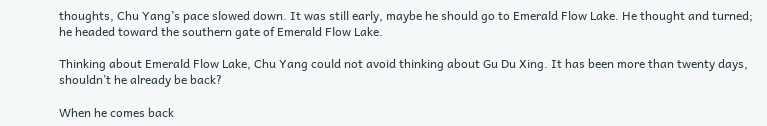thoughts, Chu Yang’s pace slowed down. It was still early, maybe he should go to Emerald Flow Lake. He thought and turned; he headed toward the southern gate of Emerald Flow Lake.

Thinking about Emerald Flow Lake, Chu Yang could not avoid thinking about Gu Du Xing. It has been more than twenty days, shouldn’t he already be back?

When he comes back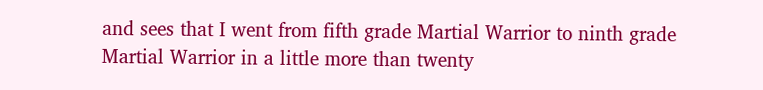and sees that I went from fifth grade Martial Warrior to ninth grade Martial Warrior in a little more than twenty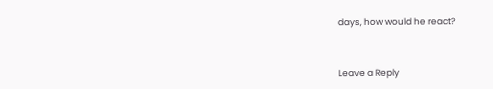days, how would he react?



Leave a Reply